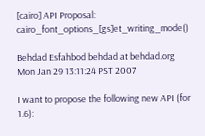[cairo] API Proposal: cairo_font_options_[gs]et_writing_mode()

Behdad Esfahbod behdad at behdad.org
Mon Jan 29 13:11:24 PST 2007

I want to propose the following new API (for 1.6):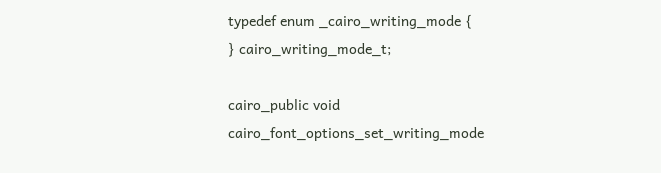typedef enum _cairo_writing_mode {
} cairo_writing_mode_t;

cairo_public void
cairo_font_options_set_writing_mode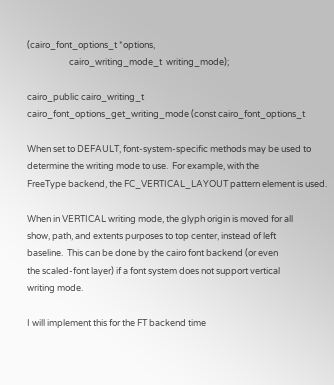(cairo_font_options_t *options,
                     cairo_writing_mode_t  writing_mode);

cairo_public cairo_writing_t
cairo_font_options_get_writing_mode (const cairo_font_options_t

When set to DEFAULT, font-system-specific methods may be used to
determine the writing mode to use.  For example, with the
FreeType backend, the FC_VERTICAL_LAYOUT pattern element is used.

When in VERTICAL writing mode, the glyph origin is moved for all
show, path, and extents purposes to top center, instead of left
baseline.  This can be done by the cairo font backend (or even
the scaled-font layer) if a font system does not support vertical
writing mode.

I will implement this for the FT backend time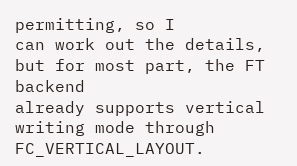permitting, so I
can work out the details, but for most part, the FT backend
already supports vertical writing mode through FC_VERTICAL_LAYOUT.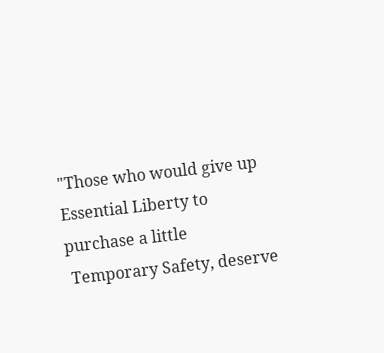"Those who would give up Essential Liberty to purchase a little
 Temporary Safety, deserve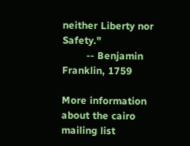neither Liberty nor Safety."
        -- Benjamin Franklin, 1759

More information about the cairo mailing list